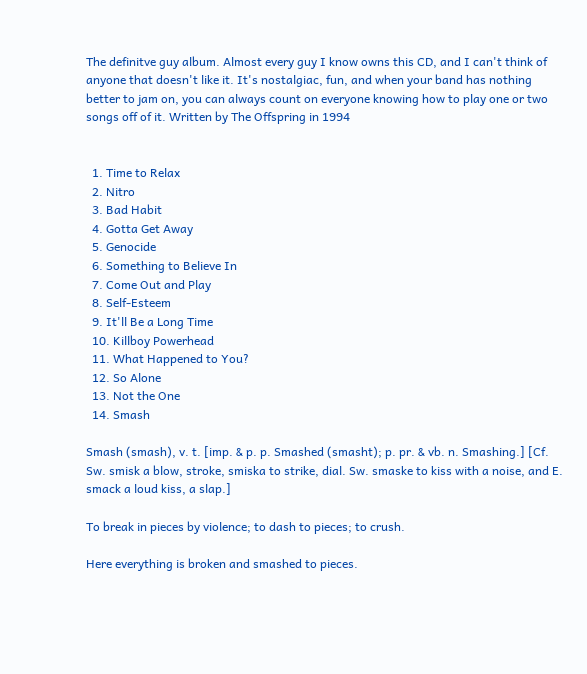The definitve guy album. Almost every guy I know owns this CD, and I can't think of anyone that doesn't like it. It's nostalgiac, fun, and when your band has nothing better to jam on, you can always count on everyone knowing how to play one or two songs off of it. Written by The Offspring in 1994


  1. Time to Relax
  2. Nitro
  3. Bad Habit
  4. Gotta Get Away
  5. Genocide
  6. Something to Believe In
  7. Come Out and Play
  8. Self-Esteem
  9. It'll Be a Long Time
  10. Killboy Powerhead
  11. What Happened to You?
  12. So Alone
  13. Not the One
  14. Smash

Smash (smash), v. t. [imp. & p. p. Smashed (smasht); p. pr. & vb. n. Smashing.] [Cf. Sw. smisk a blow, stroke, smiska to strike, dial. Sw. smaske to kiss with a noise, and E. smack a loud kiss, a slap.]

To break in pieces by violence; to dash to pieces; to crush.

Here everything is broken and smashed to pieces.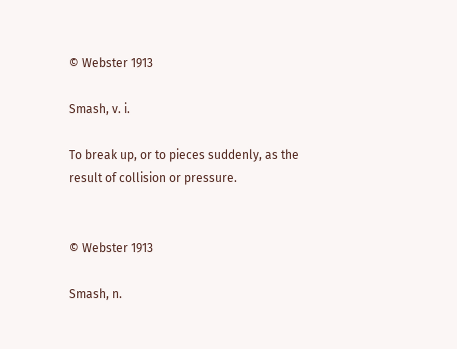© Webster 1913

Smash, v. i.

To break up, or to pieces suddenly, as the result of collision or pressure.


© Webster 1913

Smash, n.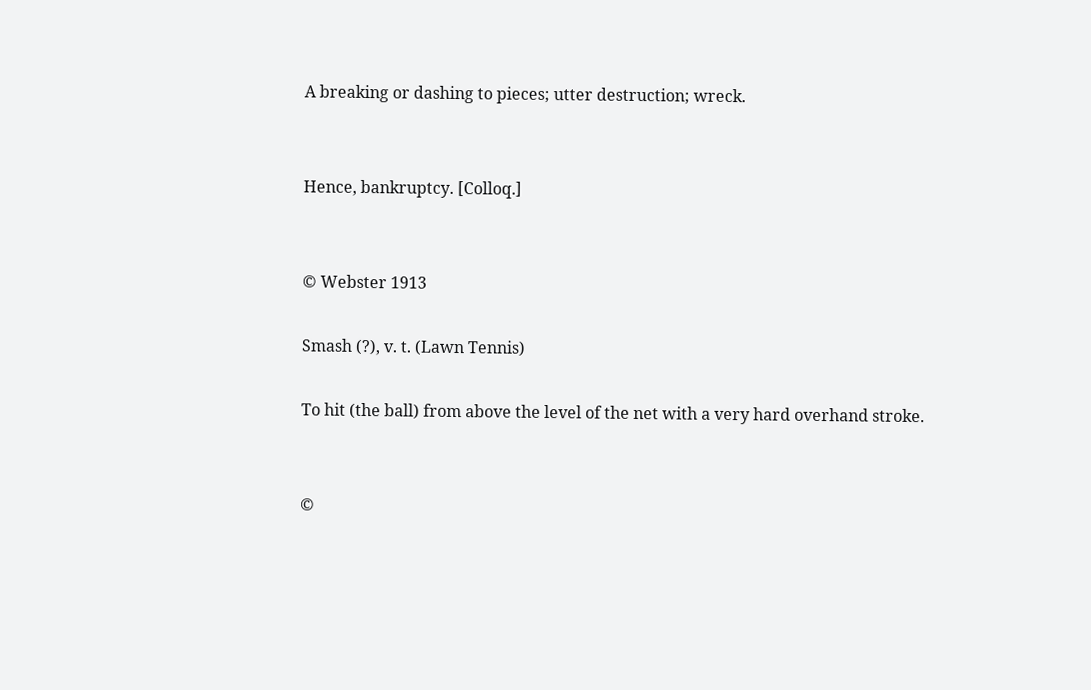A breaking or dashing to pieces; utter destruction; wreck.


Hence, bankruptcy. [Colloq.]


© Webster 1913

Smash (?), v. t. (Lawn Tennis)

To hit (the ball) from above the level of the net with a very hard overhand stroke.


©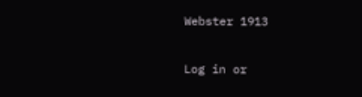Webster 1913

Log in or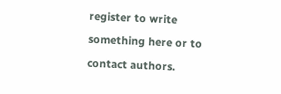register to write something here or to contact authors.